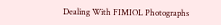Dealing With FIMIOL Photographs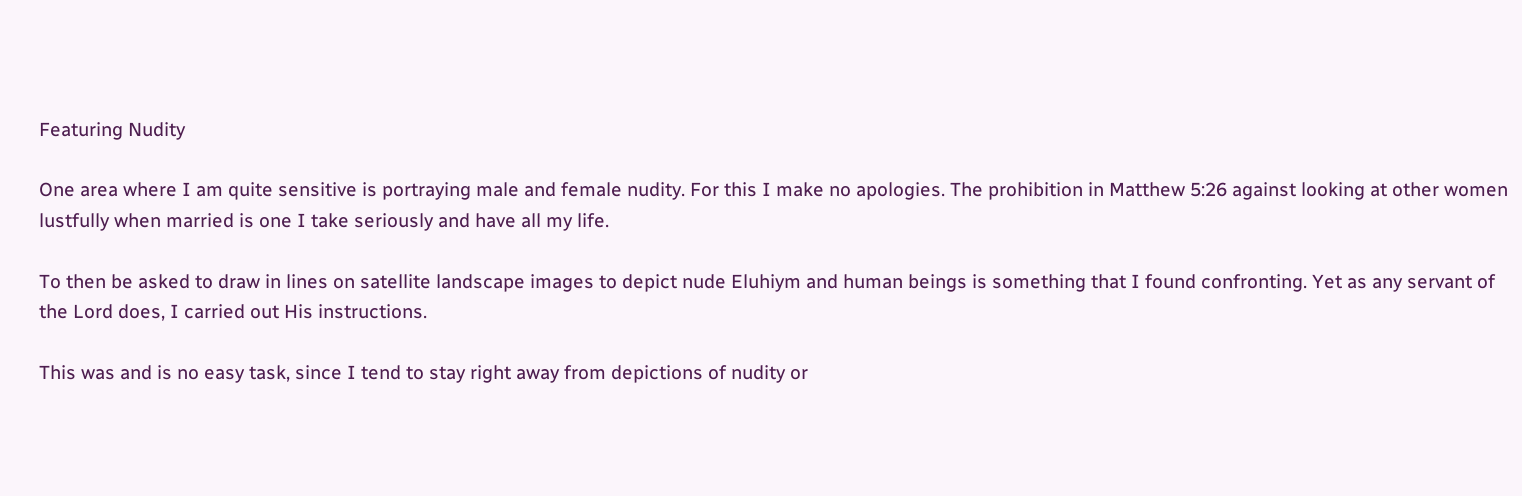Featuring Nudity

One area where I am quite sensitive is portraying male and female nudity. For this I make no apologies. The prohibition in Matthew 5:26 against looking at other women lustfully when married is one I take seriously and have all my life.

To then be asked to draw in lines on satellite landscape images to depict nude Eluhiym and human beings is something that I found confronting. Yet as any servant of the Lord does, I carried out His instructions.

This was and is no easy task, since I tend to stay right away from depictions of nudity or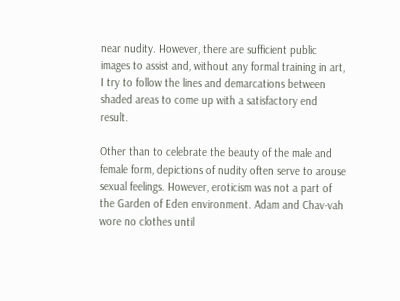near nudity. However, there are sufficient public images to assist and, without any formal training in art, I try to follow the lines and demarcations between shaded areas to come up with a satisfactory end result.

Other than to celebrate the beauty of the male and female form, depictions of nudity often serve to arouse sexual feelings. However, eroticism was not a part of the Garden of Eden environment. Adam and Chav-vah wore no clothes until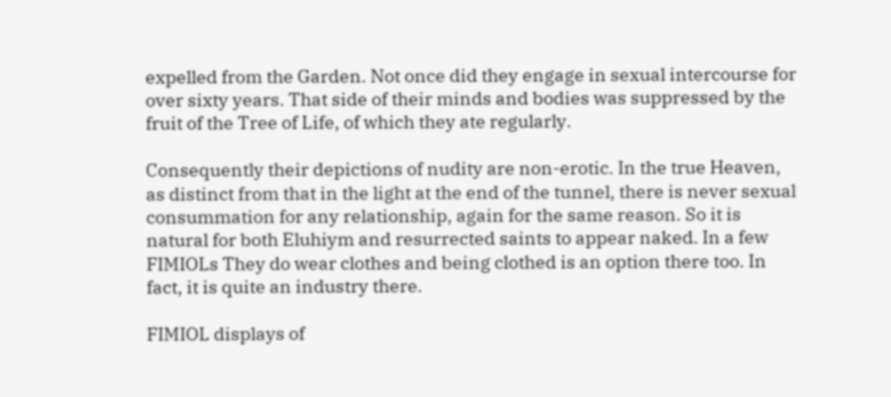expelled from the Garden. Not once did they engage in sexual intercourse for over sixty years. That side of their minds and bodies was suppressed by the fruit of the Tree of Life, of which they ate regularly.

Consequently their depictions of nudity are non-erotic. In the true Heaven, as distinct from that in the light at the end of the tunnel, there is never sexual consummation for any relationship, again for the same reason. So it is natural for both Eluhiym and resurrected saints to appear naked. In a few FIMIOLs They do wear clothes and being clothed is an option there too. In fact, it is quite an industry there.

FIMIOL displays of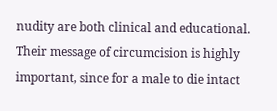nudity are both clinical and educational. Their message of circumcision is highly important, since for a male to die intact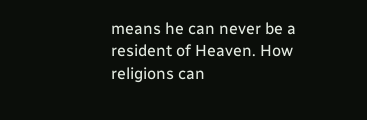means he can never be a resident of Heaven. How religions can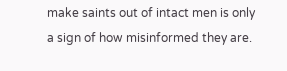make saints out of intact men is only a sign of how misinformed they are.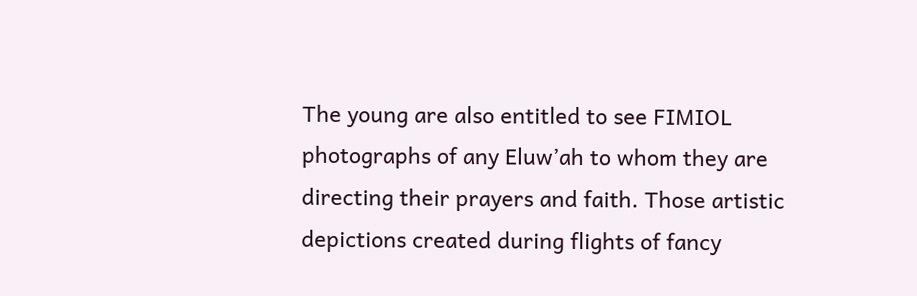The young are also entitled to see FIMIOL photographs of any Eluw’ah to whom they are directing their prayers and faith. Those artistic depictions created during flights of fancy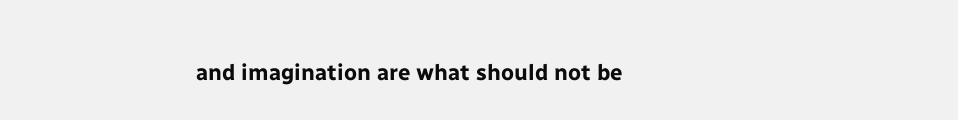and imagination are what should not be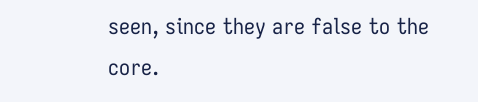seen, since they are false to the core.